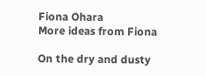Fiona Ohara
More ideas from Fiona

On the dry and dusty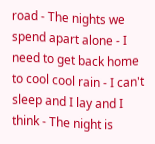road - The nights we spend apart alone - I need to get back home to cool cool rain - I can't sleep and I lay and I think - The night is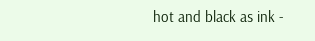hot and black as ink -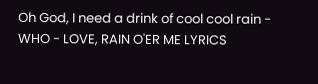Oh God, I need a drink of cool cool rain - WHO - LOVE, RAIN O'ER ME LYRICS